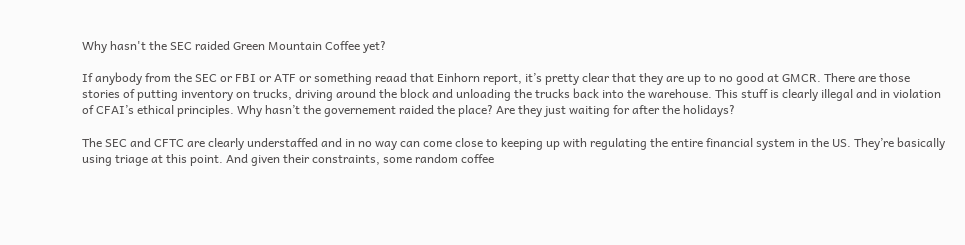Why hasn't the SEC raided Green Mountain Coffee yet?

If anybody from the SEC or FBI or ATF or something reaad that Einhorn report, it’s pretty clear that they are up to no good at GMCR. There are those stories of putting inventory on trucks, driving around the block and unloading the trucks back into the warehouse. This stuff is clearly illegal and in violation of CFAI’s ethical principles. Why hasn’t the governement raided the place? Are they just waiting for after the holidays?

The SEC and CFTC are clearly understaffed and in no way can come close to keeping up with regulating the entire financial system in the US. They’re basically using triage at this point. And given their constraints, some random coffee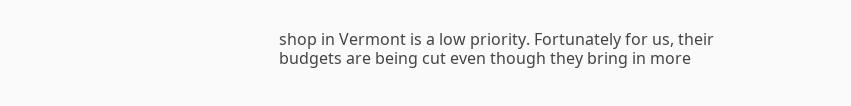shop in Vermont is a low priority. Fortunately for us, their budgets are being cut even though they bring in more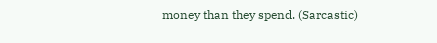money than they spend. (Sarcastic)